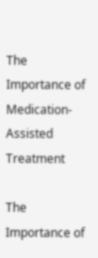The Importance of Medication-Assisted Treatment

The Importance of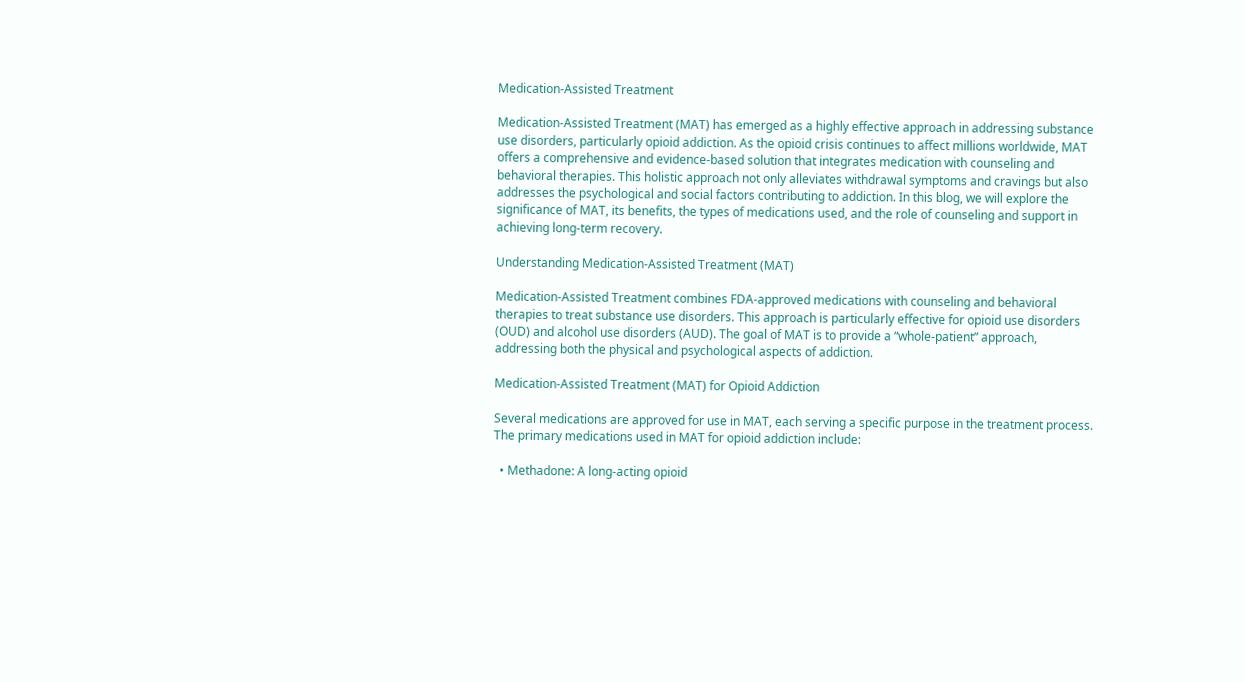Medication-Assisted Treatment

Medication-Assisted Treatment (MAT) has emerged as a highly effective approach in addressing substance use disorders, particularly opioid addiction. As the opioid crisis continues to affect millions worldwide, MAT offers a comprehensive and evidence-based solution that integrates medication with counseling and behavioral therapies. This holistic approach not only alleviates withdrawal symptoms and cravings but also addresses the psychological and social factors contributing to addiction. In this blog, we will explore the significance of MAT, its benefits, the types of medications used, and the role of counseling and support in achieving long-term recovery.

Understanding Medication-Assisted Treatment (MAT)

Medication-Assisted Treatment combines FDA-approved medications with counseling and behavioral therapies to treat substance use disorders. This approach is particularly effective for opioid use disorders (OUD) and alcohol use disorders (AUD). The goal of MAT is to provide a “whole-patient” approach, addressing both the physical and psychological aspects of addiction.

Medication-Assisted Treatment (MAT) for Opioid Addiction

Several medications are approved for use in MAT, each serving a specific purpose in the treatment process. The primary medications used in MAT for opioid addiction include:

  • Methadone: A long-acting opioid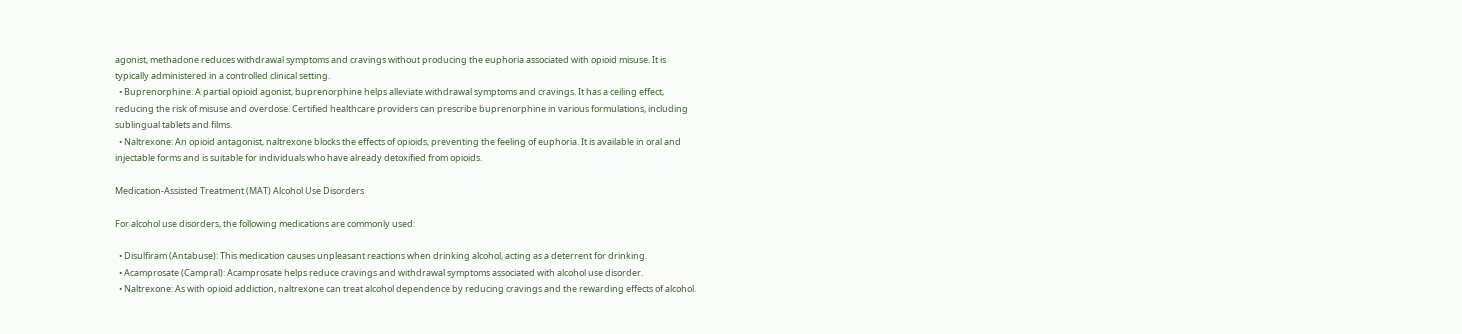agonist, methadone reduces withdrawal symptoms and cravings without producing the euphoria associated with opioid misuse. It is typically administered in a controlled clinical setting.
  • Buprenorphine: A partial opioid agonist, buprenorphine helps alleviate withdrawal symptoms and cravings. It has a ceiling effect, reducing the risk of misuse and overdose. Certified healthcare providers can prescribe buprenorphine in various formulations, including sublingual tablets and films.
  • Naltrexone: An opioid antagonist, naltrexone blocks the effects of opioids, preventing the feeling of euphoria. It is available in oral and injectable forms and is suitable for individuals who have already detoxified from opioids.

Medication-Assisted Treatment (MAT) Alcohol Use Disorders

For alcohol use disorders, the following medications are commonly used:

  • Disulfiram (Antabuse): This medication causes unpleasant reactions when drinking alcohol, acting as a deterrent for drinking.
  • Acamprosate (Campral): Acamprosate helps reduce cravings and withdrawal symptoms associated with alcohol use disorder.
  • Naltrexone: As with opioid addiction, naltrexone can treat alcohol dependence by reducing cravings and the rewarding effects of alcohol.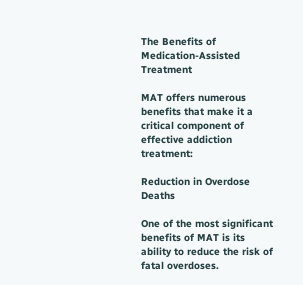The Benefits of Medication-Assisted Treatment

MAT offers numerous benefits that make it a critical component of effective addiction treatment:

Reduction in Overdose Deaths

One of the most significant benefits of MAT is its ability to reduce the risk of fatal overdoses.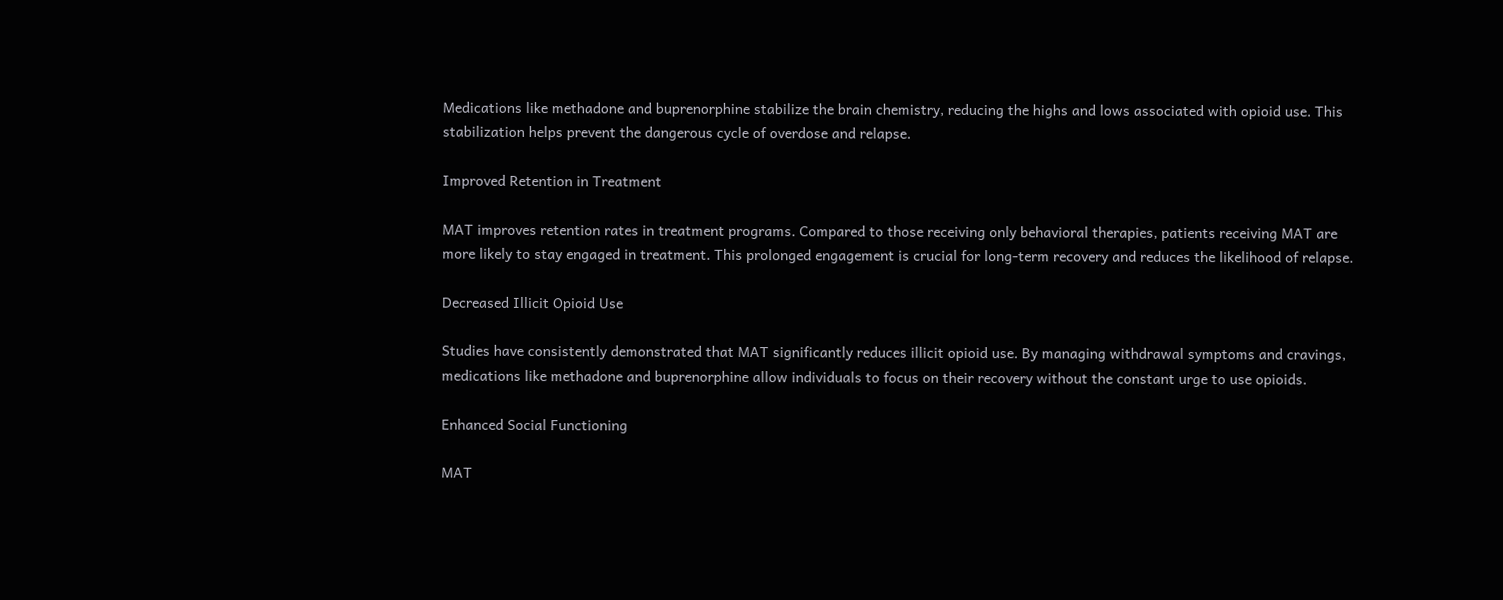Medications like methadone and buprenorphine stabilize the brain chemistry, reducing the highs and lows associated with opioid use. This stabilization helps prevent the dangerous cycle of overdose and relapse.

Improved Retention in Treatment

MAT improves retention rates in treatment programs. Compared to those receiving only behavioral therapies, patients receiving MAT are more likely to stay engaged in treatment. This prolonged engagement is crucial for long-term recovery and reduces the likelihood of relapse.

Decreased Illicit Opioid Use

Studies have consistently demonstrated that MAT significantly reduces illicit opioid use. By managing withdrawal symptoms and cravings, medications like methadone and buprenorphine allow individuals to focus on their recovery without the constant urge to use opioids.

Enhanced Social Functioning

MAT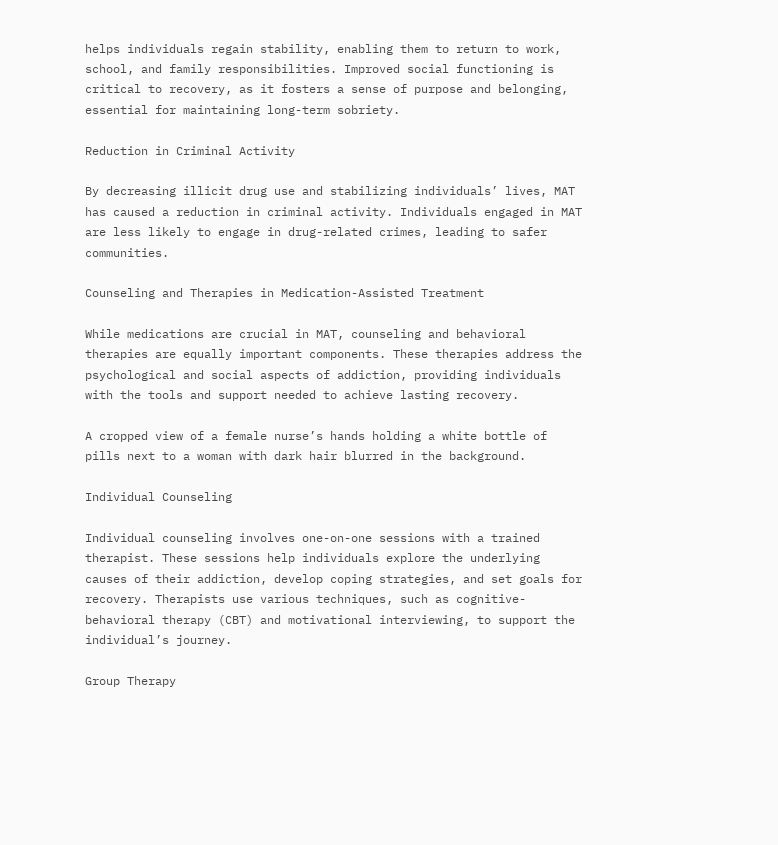helps individuals regain stability, enabling them to return to work, school, and family responsibilities. Improved social functioning is critical to recovery, as it fosters a sense of purpose and belonging, essential for maintaining long-term sobriety.

Reduction in Criminal Activity

By decreasing illicit drug use and stabilizing individuals’ lives, MAT has caused a reduction in criminal activity. Individuals engaged in MAT are less likely to engage in drug-related crimes, leading to safer communities.

Counseling and Therapies in Medication-Assisted Treatment

While medications are crucial in MAT, counseling and behavioral therapies are equally important components. These therapies address the psychological and social aspects of addiction, providing individuals with the tools and support needed to achieve lasting recovery.

A cropped view of a female nurse’s hands holding a white bottle of pills next to a woman with dark hair blurred in the background.

Individual Counseling

Individual counseling involves one-on-one sessions with a trained therapist. These sessions help individuals explore the underlying causes of their addiction, develop coping strategies, and set goals for recovery. Therapists use various techniques, such as cognitive-behavioral therapy (CBT) and motivational interviewing, to support the individual’s journey.

Group Therapy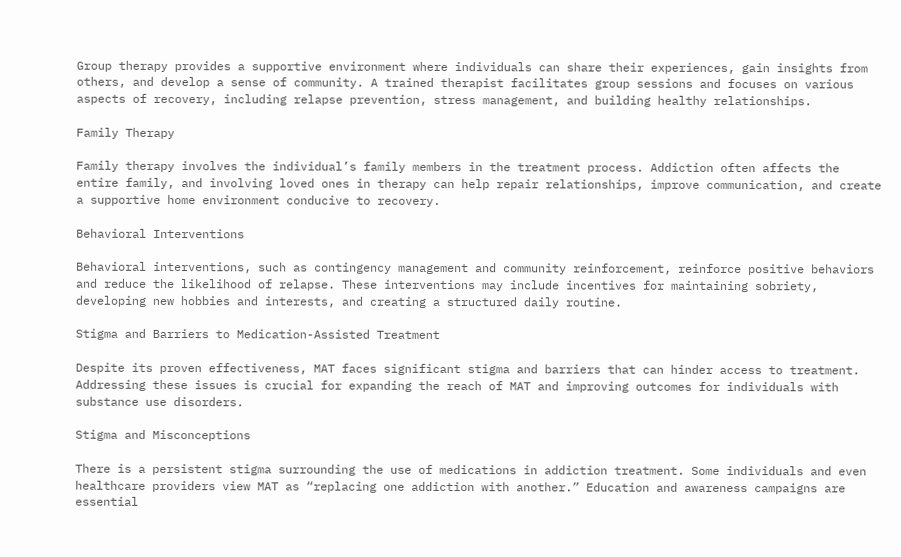Group therapy provides a supportive environment where individuals can share their experiences, gain insights from others, and develop a sense of community. A trained therapist facilitates group sessions and focuses on various aspects of recovery, including relapse prevention, stress management, and building healthy relationships.

Family Therapy

Family therapy involves the individual’s family members in the treatment process. Addiction often affects the entire family, and involving loved ones in therapy can help repair relationships, improve communication, and create a supportive home environment conducive to recovery.

Behavioral Interventions

Behavioral interventions, such as contingency management and community reinforcement, reinforce positive behaviors and reduce the likelihood of relapse. These interventions may include incentives for maintaining sobriety, developing new hobbies and interests, and creating a structured daily routine.

Stigma and Barriers to Medication-Assisted Treatment

Despite its proven effectiveness, MAT faces significant stigma and barriers that can hinder access to treatment. Addressing these issues is crucial for expanding the reach of MAT and improving outcomes for individuals with substance use disorders.

Stigma and Misconceptions

There is a persistent stigma surrounding the use of medications in addiction treatment. Some individuals and even healthcare providers view MAT as “replacing one addiction with another.” Education and awareness campaigns are essential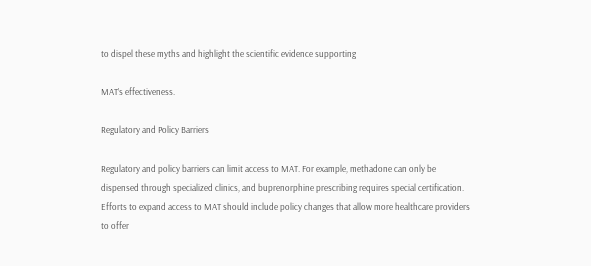to dispel these myths and highlight the scientific evidence supporting

MAT’s effectiveness.

Regulatory and Policy Barriers

Regulatory and policy barriers can limit access to MAT. For example, methadone can only be dispensed through specialized clinics, and buprenorphine prescribing requires special certification. Efforts to expand access to MAT should include policy changes that allow more healthcare providers to offer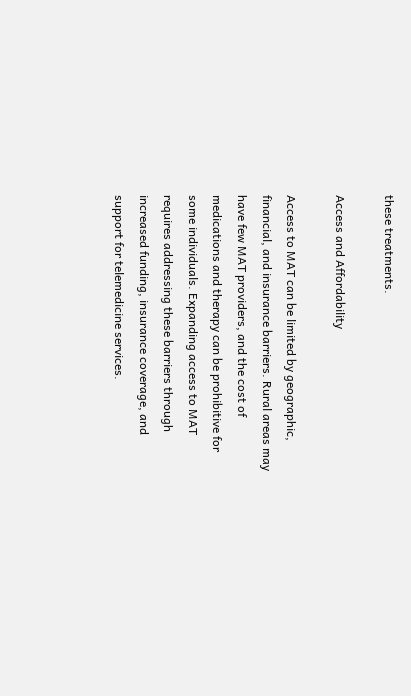these treatments.

Access and Affordability

Access to MAT can be limited by geographic, financial, and insurance barriers. Rural areas may have few MAT providers, and the cost of medications and therapy can be prohibitive for some individuals. Expanding access to MAT requires addressing these barriers through increased funding, insurance coverage, and support for telemedicine services.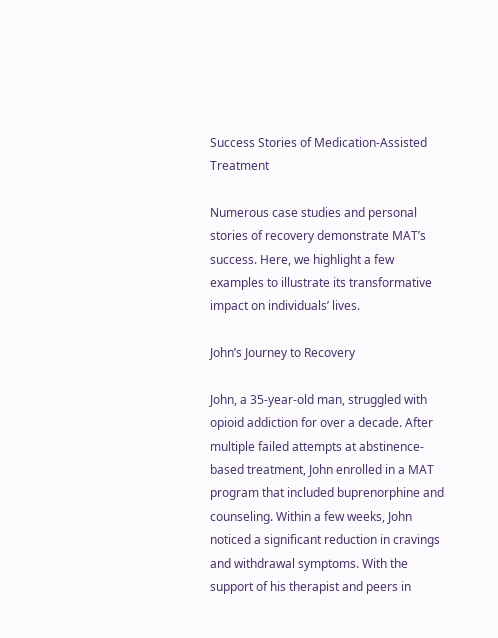Success Stories of Medication-Assisted Treatment

Numerous case studies and personal stories of recovery demonstrate MAT’s success. Here, we highlight a few examples to illustrate its transformative impact on individuals’ lives.

John’s Journey to Recovery

John, a 35-year-old man, struggled with opioid addiction for over a decade. After multiple failed attempts at abstinence-based treatment, John enrolled in a MAT program that included buprenorphine and counseling. Within a few weeks, John noticed a significant reduction in cravings and withdrawal symptoms. With the support of his therapist and peers in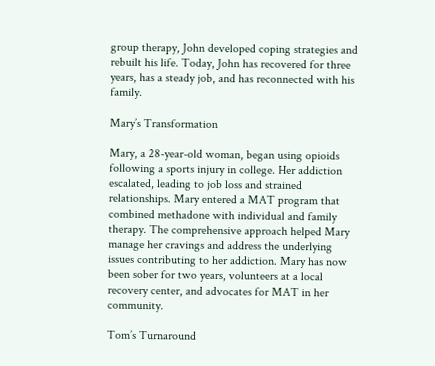group therapy, John developed coping strategies and rebuilt his life. Today, John has recovered for three years, has a steady job, and has reconnected with his family.

Mary’s Transformation

Mary, a 28-year-old woman, began using opioids following a sports injury in college. Her addiction escalated, leading to job loss and strained relationships. Mary entered a MAT program that combined methadone with individual and family therapy. The comprehensive approach helped Mary manage her cravings and address the underlying issues contributing to her addiction. Mary has now been sober for two years, volunteers at a local recovery center, and advocates for MAT in her community.

Tom’s Turnaround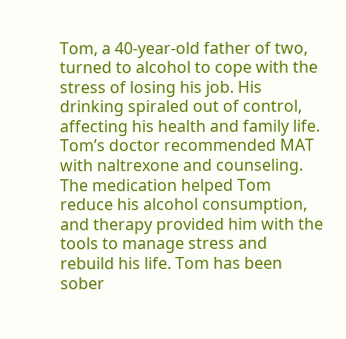Tom, a 40-year-old father of two, turned to alcohol to cope with the stress of losing his job. His drinking spiraled out of control, affecting his health and family life. Tom’s doctor recommended MAT with naltrexone and counseling. The medication helped Tom reduce his alcohol consumption, and therapy provided him with the tools to manage stress and rebuild his life. Tom has been sober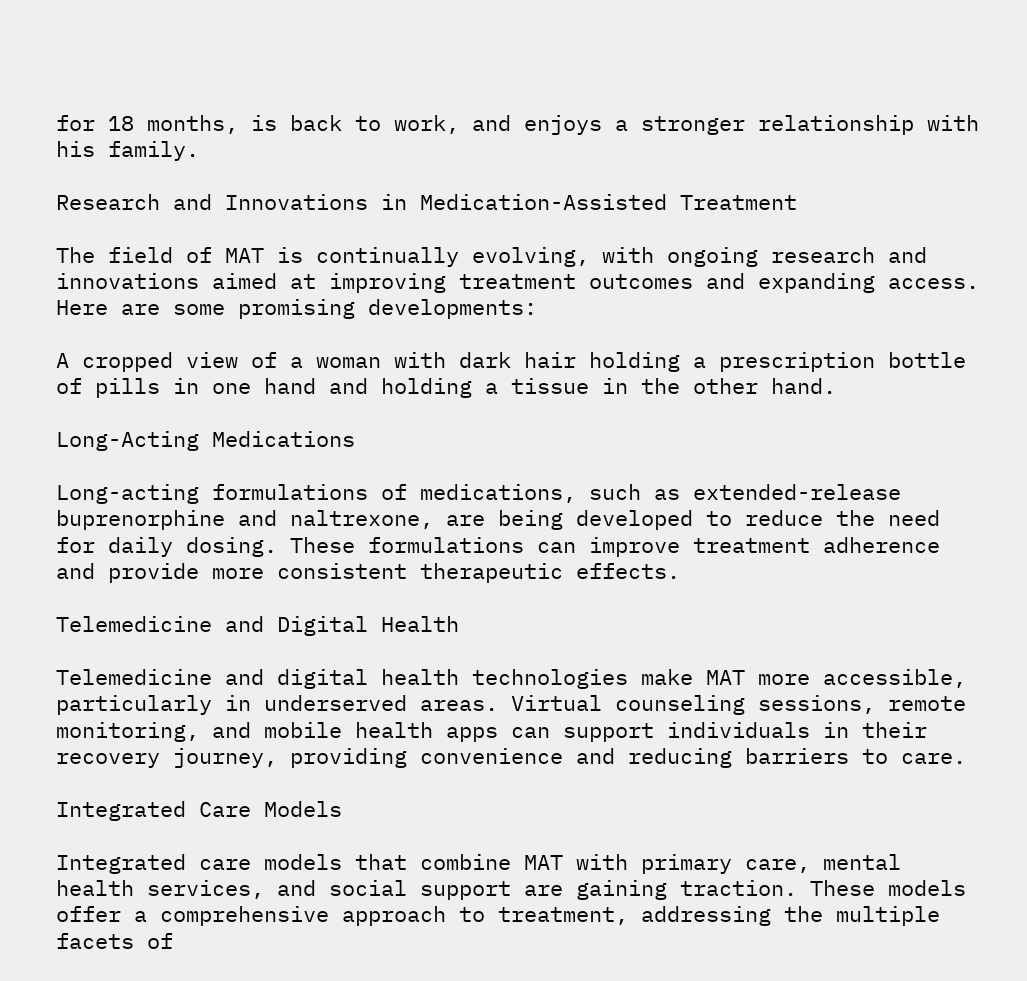for 18 months, is back to work, and enjoys a stronger relationship with his family.

Research and Innovations in Medication-Assisted Treatment

The field of MAT is continually evolving, with ongoing research and innovations aimed at improving treatment outcomes and expanding access. Here are some promising developments:

A cropped view of a woman with dark hair holding a prescription bottle of pills in one hand and holding a tissue in the other hand.

Long-Acting Medications

Long-acting formulations of medications, such as extended-release buprenorphine and naltrexone, are being developed to reduce the need for daily dosing. These formulations can improve treatment adherence and provide more consistent therapeutic effects.

Telemedicine and Digital Health

Telemedicine and digital health technologies make MAT more accessible, particularly in underserved areas. Virtual counseling sessions, remote monitoring, and mobile health apps can support individuals in their recovery journey, providing convenience and reducing barriers to care.

Integrated Care Models

Integrated care models that combine MAT with primary care, mental health services, and social support are gaining traction. These models offer a comprehensive approach to treatment, addressing the multiple facets of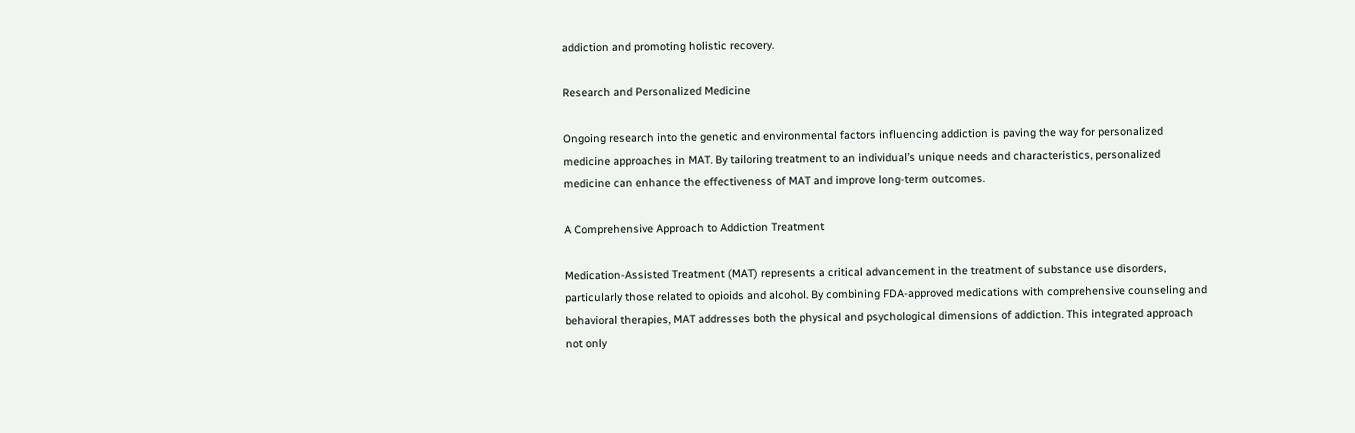addiction and promoting holistic recovery.

Research and Personalized Medicine

Ongoing research into the genetic and environmental factors influencing addiction is paving the way for personalized medicine approaches in MAT. By tailoring treatment to an individual’s unique needs and characteristics, personalized medicine can enhance the effectiveness of MAT and improve long-term outcomes.

A Comprehensive Approach to Addiction Treatment

Medication-Assisted Treatment (MAT) represents a critical advancement in the treatment of substance use disorders, particularly those related to opioids and alcohol. By combining FDA-approved medications with comprehensive counseling and behavioral therapies, MAT addresses both the physical and psychological dimensions of addiction. This integrated approach not only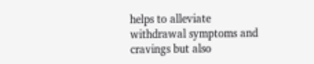helps to alleviate withdrawal symptoms and cravings but also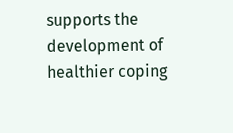supports the development of healthier coping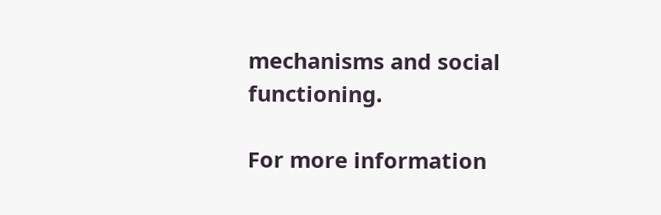mechanisms and social functioning.

For more information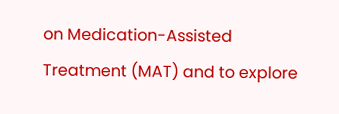on Medication-Assisted Treatment (MAT) and to explore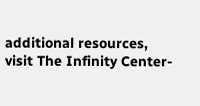additional resources, visit The Infinity Center-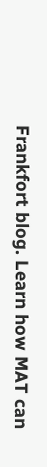Frankfort blog. Learn how MAT can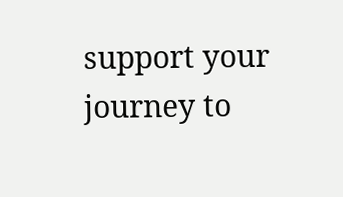support your journey to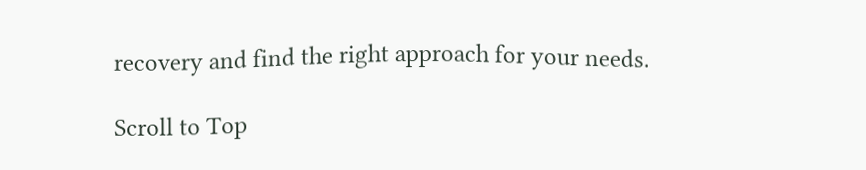recovery and find the right approach for your needs.

Scroll to Top